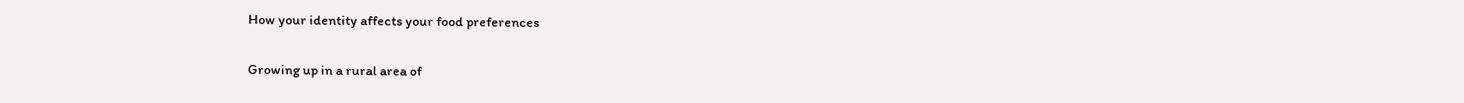How your identity affects your food preferences


Growing up in a rural area of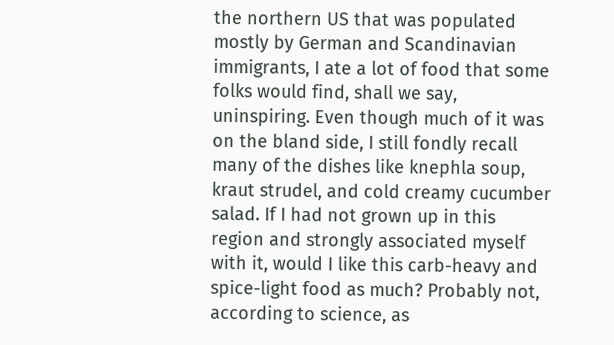the northern US that was populated mostly by German and Scandinavian immigrants, I ate a lot of food that some folks would find, shall we say, uninspiring. Even though much of it was on the bland side, I still fondly recall many of the dishes like knephla soup, kraut strudel, and cold creamy cucumber salad. If I had not grown up in this region and strongly associated myself with it, would I like this carb-heavy and spice-light food as much? Probably not, according to science, as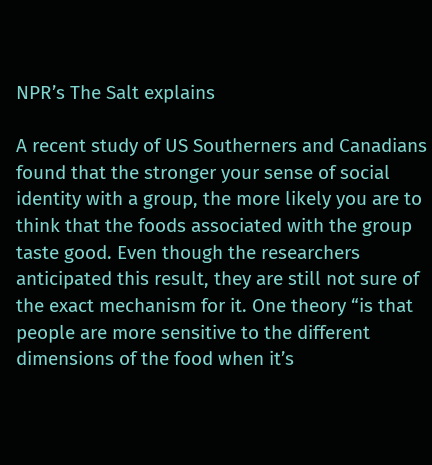NPR’s The Salt explains

A recent study of US Southerners and Canadians found that the stronger your sense of social identity with a group, the more likely you are to think that the foods associated with the group taste good. Even though the researchers anticipated this result, they are still not sure of the exact mechanism for it. One theory “is that people are more sensitive to the different dimensions of the food when it’s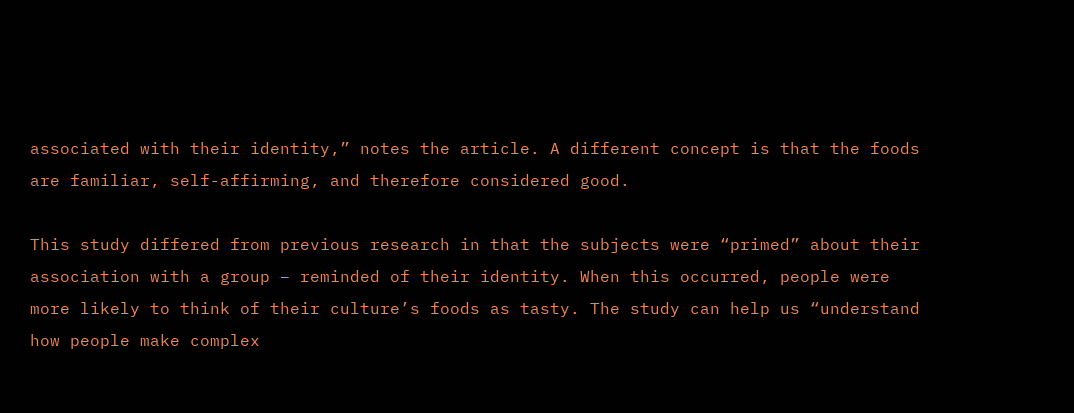associated with their identity,” notes the article. A different concept is that the foods are familiar, self-affirming, and therefore considered good.

This study differed from previous research in that the subjects were “primed” about their association with a group – reminded of their identity. When this occurred, people were more likely to think of their culture’s foods as tasty. The study can help us “understand how people make complex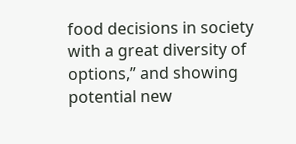food decisions in society with a great diversity of options,” and showing potential new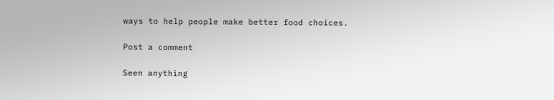ways to help people make better food choices.

Post a comment

Seen anything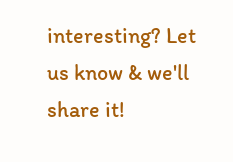interesting? Let us know & we'll share it!